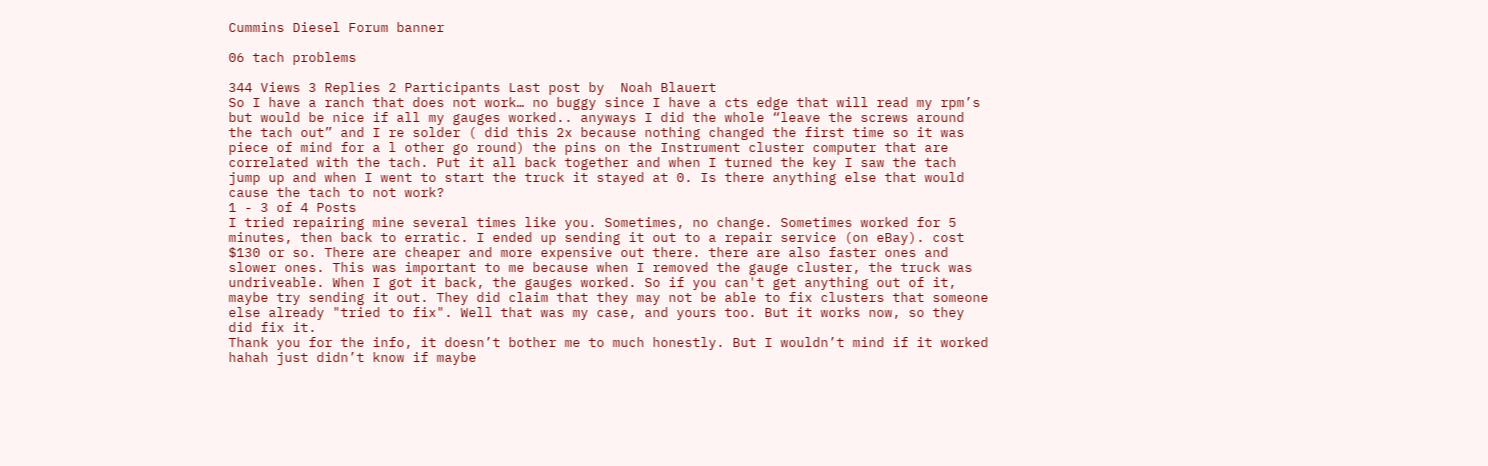Cummins Diesel Forum banner

06 tach problems

344 Views 3 Replies 2 Participants Last post by  Noah Blauert
So I have a ranch that does not work… no buggy since I have a cts edge that will read my rpm’s but would be nice if all my gauges worked.. anyways I did the whole “leave the screws around the tach out” and I re solder ( did this 2x because nothing changed the first time so it was piece of mind for a l other go round) the pins on the Instrument cluster computer that are correlated with the tach. Put it all back together and when I turned the key I saw the tach jump up and when I went to start the truck it stayed at 0. Is there anything else that would cause the tach to not work?
1 - 3 of 4 Posts
I tried repairing mine several times like you. Sometimes, no change. Sometimes worked for 5 minutes, then back to erratic. I ended up sending it out to a repair service (on eBay). cost $130 or so. There are cheaper and more expensive out there. there are also faster ones and slower ones. This was important to me because when I removed the gauge cluster, the truck was undriveable. When I got it back, the gauges worked. So if you can't get anything out of it, maybe try sending it out. They did claim that they may not be able to fix clusters that someone else already "tried to fix". Well that was my case, and yours too. But it works now, so they did fix it.
Thank you for the info, it doesn’t bother me to much honestly. But I wouldn’t mind if it worked hahah just didn’t know if maybe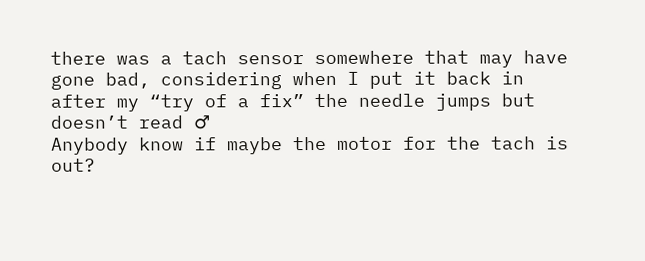there was a tach sensor somewhere that may have gone bad, considering when I put it back in after my “try of a fix” the needle jumps but doesn’t read ♂
Anybody know if maybe the motor for the tach is out?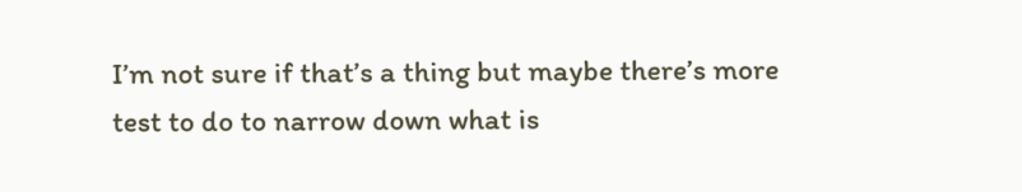I’m not sure if that’s a thing but maybe there’s more test to do to narrow down what is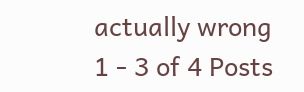actually wrong
1 - 3 of 4 Posts